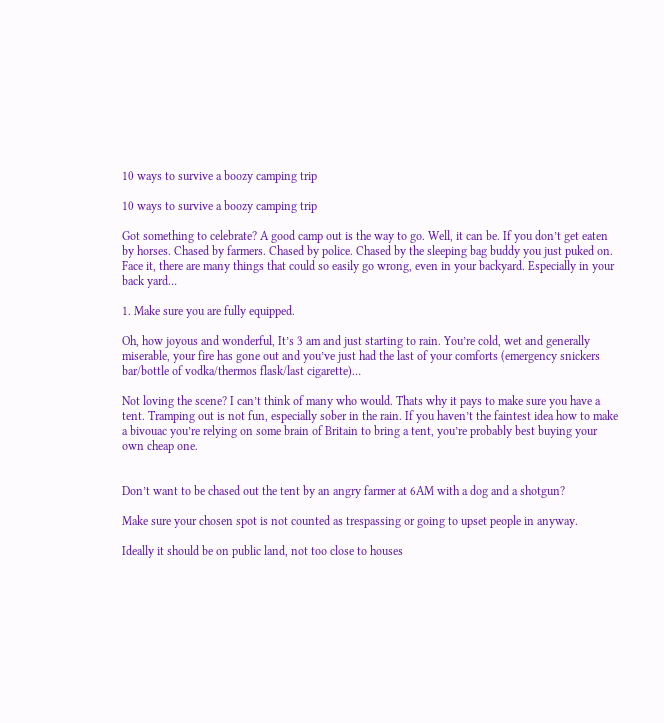10 ways to survive a boozy camping trip

10 ways to survive a boozy camping trip

Got something to celebrate? A good camp out is the way to go. Well, it can be. If you don’t get eaten by horses. Chased by farmers. Chased by police. Chased by the sleeping bag buddy you just puked on. Face it, there are many things that could so easily go wrong, even in your backyard. Especially in your back yard…

1. Make sure you are fully equipped.

Oh, how joyous and wonderful, It’s 3 am and just starting to rain. You’re cold, wet and generally miserable, your fire has gone out and you’ve just had the last of your comforts (emergency snickers bar/bottle of vodka/thermos flask/last cigarette)…

Not loving the scene? I can’t think of many who would. Thats why it pays to make sure you have a tent. Tramping out is not fun, especially sober in the rain. If you haven’t the faintest idea how to make a bivouac you’re relying on some brain of Britain to bring a tent, you’re probably best buying your own cheap one.


Don’t want to be chased out the tent by an angry farmer at 6AM with a dog and a shotgun?

Make sure your chosen spot is not counted as trespassing or going to upset people in anyway.

Ideally it should be on public land, not too close to houses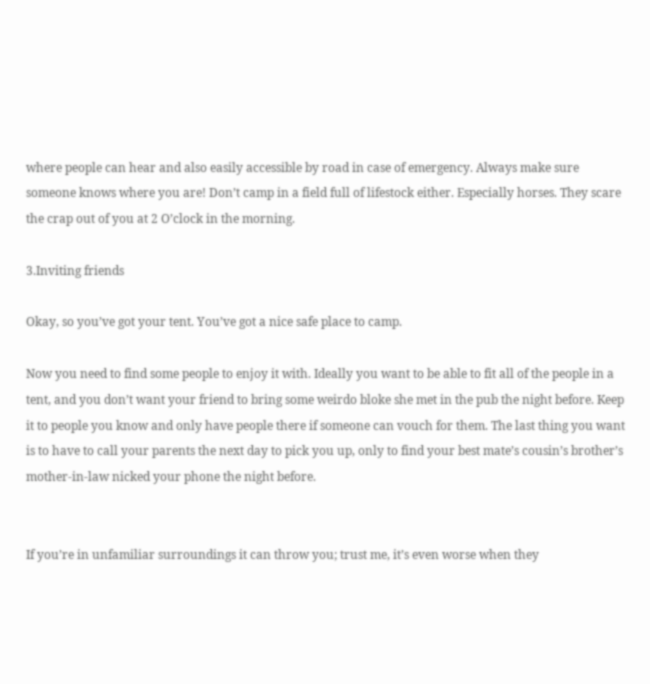where people can hear and also easily accessible by road in case of emergency. Always make sure someone knows where you are! Don’t camp in a field full of lifestock either. Especially horses. They scare the crap out of you at 2 O’clock in the morning.

3.Inviting friends

Okay, so you’ve got your tent. You’ve got a nice safe place to camp.

Now you need to find some people to enjoy it with. Ideally you want to be able to fit all of the people in a tent, and you don’t want your friend to bring some weirdo bloke she met in the pub the night before. Keep it to people you know and only have people there if someone can vouch for them. The last thing you want is to have to call your parents the next day to pick you up, only to find your best mate’s cousin’s brother’s mother-in-law nicked your phone the night before.


If you’re in unfamiliar surroundings it can throw you; trust me, it’s even worse when they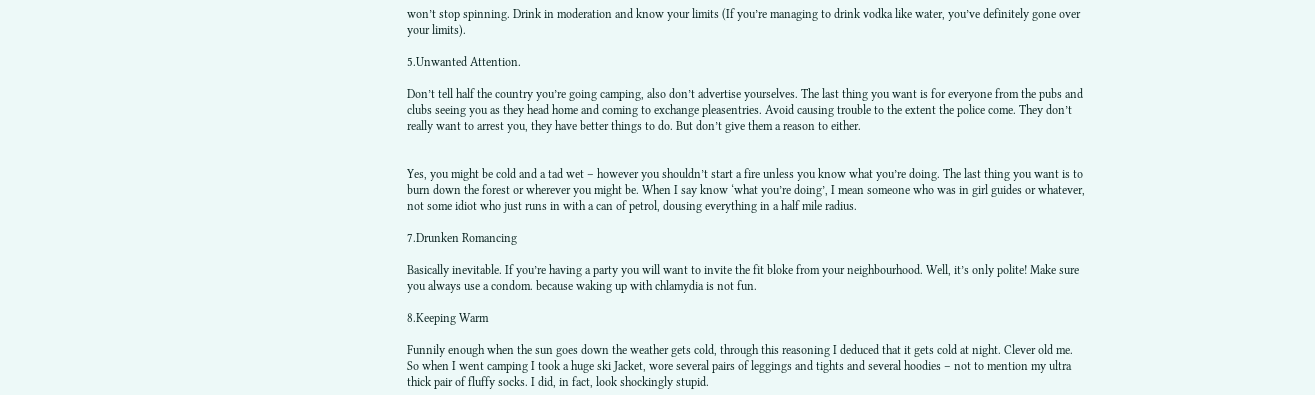won’t stop spinning. Drink in moderation and know your limits (If you’re managing to drink vodka like water, you’ve definitely gone over your limits).

5.Unwanted Attention.

Don’t tell half the country you’re going camping, also don’t advertise yourselves. The last thing you want is for everyone from the pubs and clubs seeing you as they head home and coming to exchange pleasentries. Avoid causing trouble to the extent the police come. They don’t really want to arrest you, they have better things to do. But don’t give them a reason to either.


Yes, you might be cold and a tad wet – however you shouldn’t start a fire unless you know what you’re doing. The last thing you want is to burn down the forest or wherever you might be. When I say know ‘what you’re doing’, I mean someone who was in girl guides or whatever, not some idiot who just runs in with a can of petrol, dousing everything in a half mile radius.

7.Drunken Romancing

Basically inevitable. If you’re having a party you will want to invite the fit bloke from your neighbourhood. Well, it’s only polite! Make sure you always use a condom. because waking up with chlamydia is not fun.

8.Keeping Warm

Funnily enough when the sun goes down the weather gets cold, through this reasoning I deduced that it gets cold at night. Clever old me. So when I went camping I took a huge ski Jacket, wore several pairs of leggings and tights and several hoodies – not to mention my ultra thick pair of fluffy socks. I did, in fact, look shockingly stupid.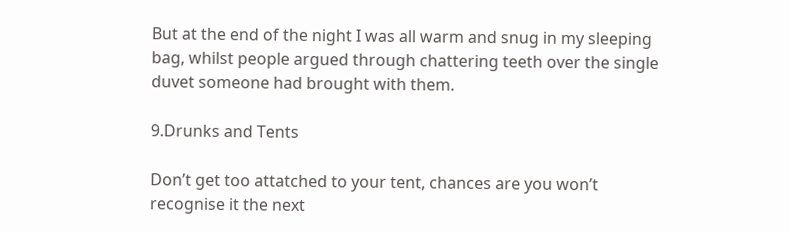But at the end of the night I was all warm and snug in my sleeping bag, whilst people argued through chattering teeth over the single duvet someone had brought with them.

9.Drunks and Tents

Don’t get too attatched to your tent, chances are you won’t recognise it the next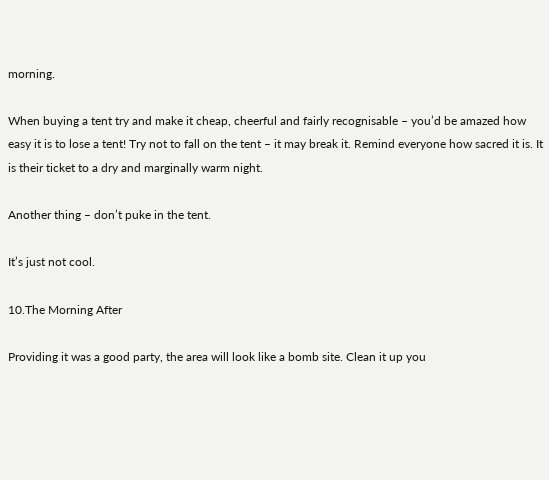morning.

When buying a tent try and make it cheap, cheerful and fairly recognisable – you’d be amazed how easy it is to lose a tent! Try not to fall on the tent – it may break it. Remind everyone how sacred it is. It is their ticket to a dry and marginally warm night.

Another thing – don’t puke in the tent.

It’s just not cool.

10.The Morning After

Providing it was a good party, the area will look like a bomb site. Clean it up you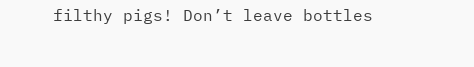filthy pigs! Don’t leave bottles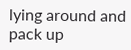lying around and pack up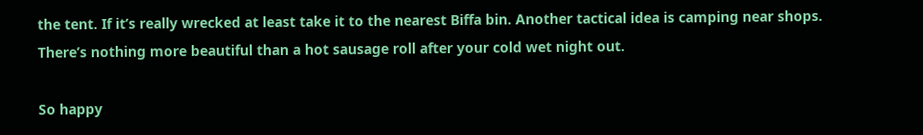the tent. If it’s really wrecked at least take it to the nearest Biffa bin. Another tactical idea is camping near shops. There’s nothing more beautiful than a hot sausage roll after your cold wet night out.

So happy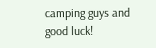camping guys and good luck!